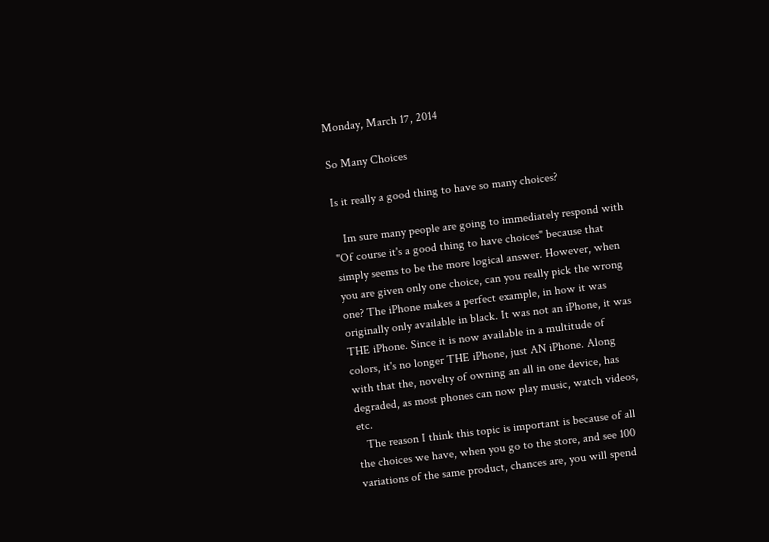Monday, March 17, 2014

So Many Choices

Is it really a good thing to have so many choices?

   Im sure many people are going to immediately respond with "Of course it's a good thing to have choices" because that simply seems to be the more logical answer. However, when you are given only one choice, can you really pick the wrong one? The iPhone makes a perfect example, in how it was originally only available in black. It was not an iPhone, it was THE iPhone. Since it is now available in a multitude of colors, it's no longer THE iPhone, just AN iPhone. Along with that the, novelty of owning an all in one device, has degraded, as most phones can now play music, watch videos, etc.
   The reason I think this topic is important is because of all the choices we have, when you go to the store, and see 100 variations of the same product, chances are, you will spend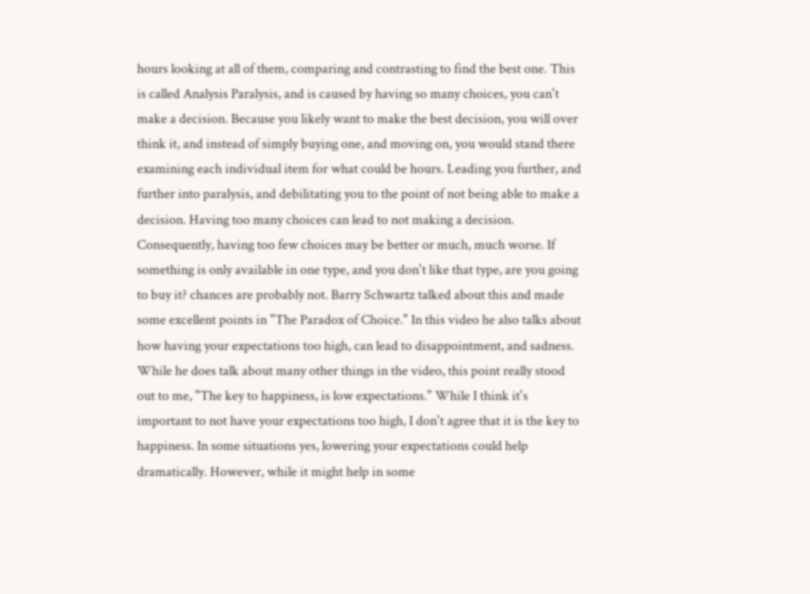hours looking at all of them, comparing and contrasting to find the best one. This is called Analysis Paralysis, and is caused by having so many choices, you can't make a decision. Because you likely want to make the best decision, you will over think it, and instead of simply buying one, and moving on, you would stand there examining each individual item for what could be hours. Leading you further, and further into paralysis, and debilitating you to the point of not being able to make a decision. Having too many choices can lead to not making a decision. Consequently, having too few choices may be better or much, much worse. If something is only available in one type, and you don't like that type, are you going to buy it? chances are probably not. Barry Schwartz talked about this and made some excellent points in "The Paradox of Choice." In this video he also talks about how having your expectations too high, can lead to disappointment, and sadness. While he does talk about many other things in the video, this point really stood out to me, "The key to happiness, is low expectations." While I think it's important to not have your expectations too high, I don't agree that it is the key to happiness. In some situations yes, lowering your expectations could help dramatically. However, while it might help in some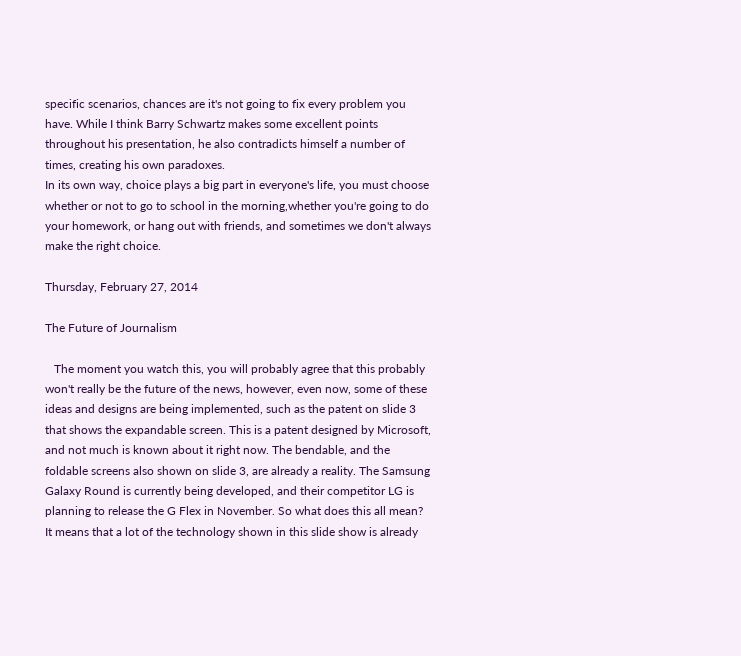specific scenarios, chances are it's not going to fix every problem you have. While I think Barry Schwartz makes some excellent points throughout his presentation, he also contradicts himself a number of times, creating his own paradoxes.
In its own way, choice plays a big part in everyone's life, you must choose whether or not to go to school in the morning,whether you're going to do your homework, or hang out with friends, and sometimes we don't always make the right choice.

Thursday, February 27, 2014

The Future of Journalism

   The moment you watch this, you will probably agree that this probably won't really be the future of the news, however, even now, some of these ideas and designs are being implemented, such as the patent on slide 3 that shows the expandable screen. This is a patent designed by Microsoft, and not much is known about it right now. The bendable, and the foldable screens also shown on slide 3, are already a reality. The Samsung Galaxy Round is currently being developed, and their competitor LG is planning to release the G Flex in November. So what does this all mean? It means that a lot of the technology shown in this slide show is already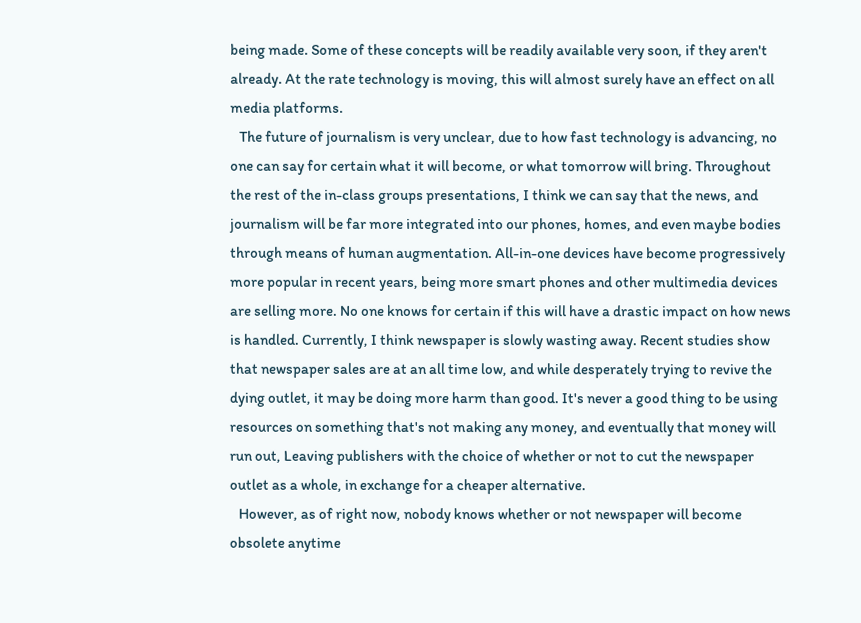being made. Some of these concepts will be readily available very soon, if they aren't already. At the rate technology is moving, this will almost surely have an effect on all media platforms.
   The future of journalism is very unclear, due to how fast technology is advancing, no one can say for certain what it will become, or what tomorrow will bring. Throughout the rest of the in-class groups presentations, I think we can say that the news, and journalism will be far more integrated into our phones, homes, and even maybe bodies through means of human augmentation. All-in-one devices have become progressively more popular in recent years, being more smart phones and other multimedia devices are selling more. No one knows for certain if this will have a drastic impact on how news is handled. Currently, I think newspaper is slowly wasting away. Recent studies show that newspaper sales are at an all time low, and while desperately trying to revive the dying outlet, it may be doing more harm than good. It's never a good thing to be using resources on something that's not making any money, and eventually that money will run out, Leaving publishers with the choice of whether or not to cut the newspaper outlet as a whole, in exchange for a cheaper alternative.
   However, as of right now, nobody knows whether or not newspaper will become obsolete anytime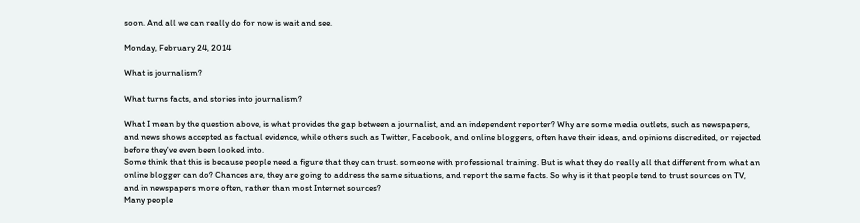soon. And all we can really do for now is wait and see.

Monday, February 24, 2014

What is journalism?

What turns facts, and stories into journalism?

What I mean by the question above, is what provides the gap between a journalist, and an independent reporter? Why are some media outlets, such as newspapers, and news shows accepted as factual evidence, while others such as Twitter, Facebook, and online bloggers, often have their ideas, and opinions discredited, or rejected before they've even been looked into.
Some think that this is because people need a figure that they can trust. someone with professional training. But is what they do really all that different from what an online blogger can do? Chances are, they are going to address the same situations, and report the same facts. So why is it that people tend to trust sources on TV, and in newspapers more often, rather than most Internet sources?
Many people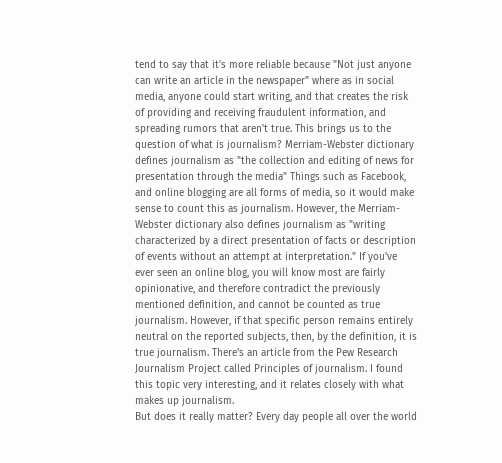tend to say that it's more reliable because "Not just anyone can write an article in the newspaper" where as in social media, anyone could start writing, and that creates the risk of providing and receiving fraudulent information, and spreading rumors that aren't true. This brings us to the question of what is journalism? Merriam-Webster dictionary defines journalism as "the collection and editing of news for presentation through the media" Things such as Facebook, and online blogging are all forms of media, so it would make sense to count this as journalism. However, the Merriam-Webster dictionary also defines journalism as "writing characterized by a direct presentation of facts or description of events without an attempt at interpretation." If you've ever seen an online blog, you will know most are fairly opinionative, and therefore contradict the previously mentioned definition, and cannot be counted as true journalism. However, if that specific person remains entirely neutral on the reported subjects, then, by the definition, it is true journalism. There's an article from the Pew Research Journalism Project called Principles of journalism. I found this topic very interesting, and it relates closely with what makes up journalism.
But does it really matter? Every day people all over the world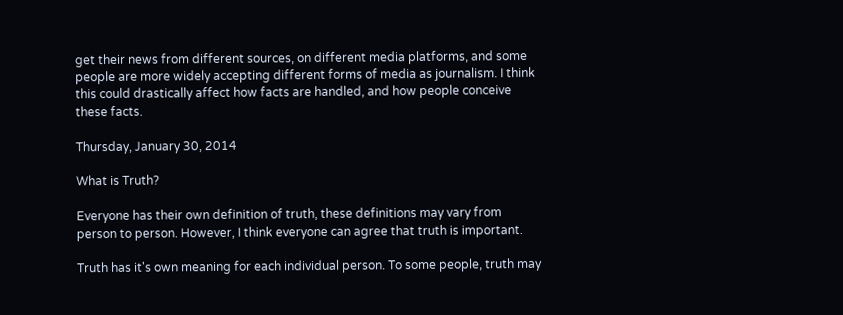get their news from different sources, on different media platforms, and some people are more widely accepting different forms of media as journalism. I think this could drastically affect how facts are handled, and how people conceive these facts.

Thursday, January 30, 2014

What is Truth?

Everyone has their own definition of truth, these definitions may vary from person to person. However, I think everyone can agree that truth is important.

Truth has it's own meaning for each individual person. To some people, truth may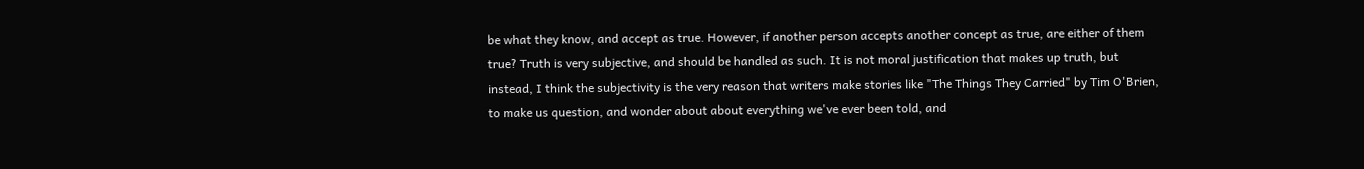be what they know, and accept as true. However, if another person accepts another concept as true, are either of them true? Truth is very subjective, and should be handled as such. It is not moral justification that makes up truth, but instead, I think the subjectivity is the very reason that writers make stories like "The Things They Carried" by Tim O'Brien,  to make us question, and wonder about about everything we've ever been told, and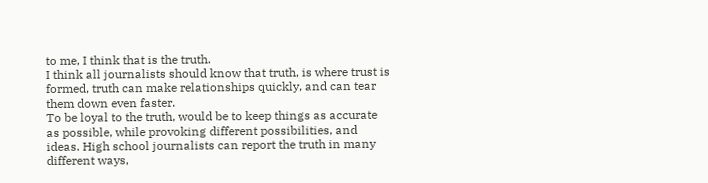to me, I think that is the truth.
I think all journalists should know that truth, is where trust is formed, truth can make relationships quickly, and can tear them down even faster.
To be loyal to the truth, would be to keep things as accurate as possible, while provoking different possibilities, and ideas. High school journalists can report the truth in many different ways,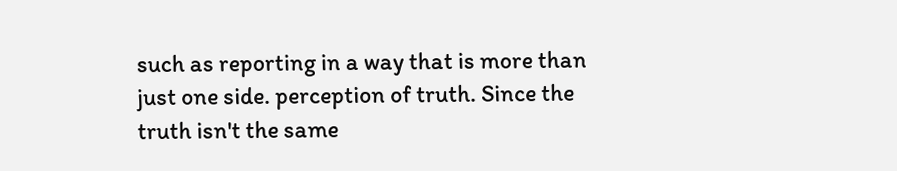such as reporting in a way that is more than just one side. perception of truth. Since the truth isn't the same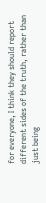for everyone, I think they should report different sides of the truth, rather than just being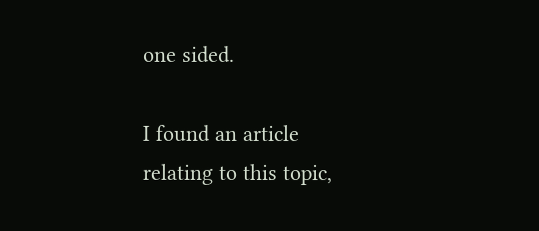one sided.

I found an article relating to this topic,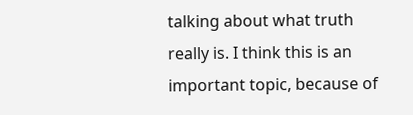talking about what truth really is. I think this is an important topic, because of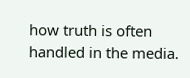how truth is often handled in the media.